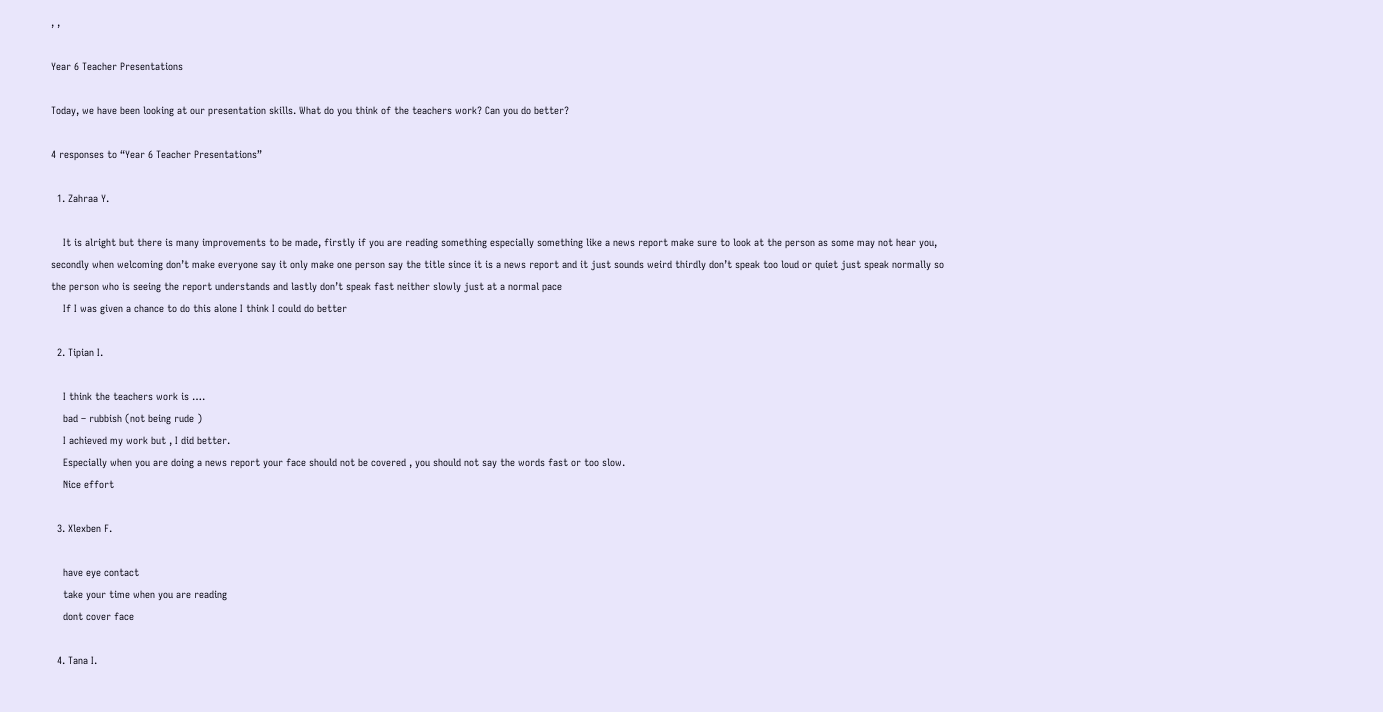, ,

Year 6 Teacher Presentations

Today, we have been looking at our presentation skills. What do you think of the teachers work? Can you do better?

4 responses to “Year 6 Teacher Presentations”

  1. Zahraa Y.

    It is alright but there is many improvements to be made, firstly if you are reading something especially something like a news report make sure to look at the person as some may not hear you, secondly when welcoming don’t make everyone say it only make one person say the title since it is a news report and it just sounds weird thirdly don’t speak too loud or quiet just speak normally so the person who is seeing the report understands and lastly don’t speak fast neither slowly just at a normal pace
    If I was given a chance to do this alone I think I could do better

  2. Tipian I.

    I think the teachers work is ….
    bad – rubbish (not being rude )
    I achieved my work but , I did better.
    Especially when you are doing a news report your face should not be covered , you should not say the words fast or too slow.
    Nice effort

  3. Xlexben F.

    have eye contact
    take your time when you are reading
    dont cover face

  4. Tana I.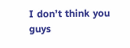I don’t think you guys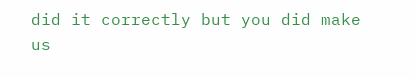did it correctly but you did make us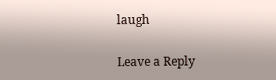laugh

Leave a Reply